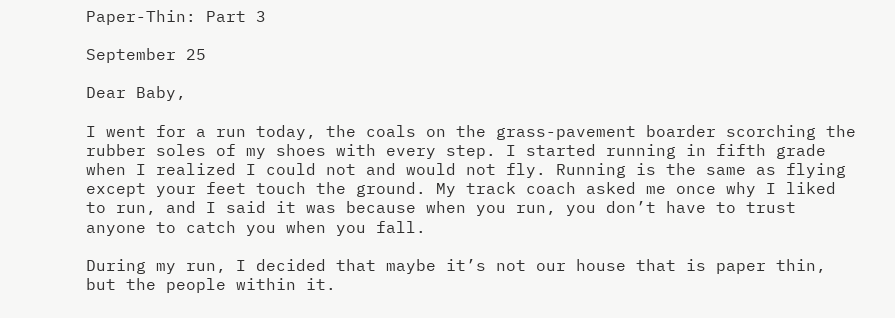Paper-Thin: Part 3

September 25

Dear Baby,

I went for a run today, the coals on the grass-pavement boarder scorching the rubber soles of my shoes with every step. I started running in fifth grade when I realized I could not and would not fly. Running is the same as flying except your feet touch the ground. My track coach asked me once why I liked to run, and I said it was because when you run, you don’t have to trust anyone to catch you when you fall.

During my run, I decided that maybe it’s not our house that is paper thin, but the people within it.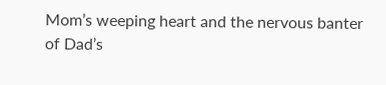Mom’s weeping heart and the nervous banter of Dad’s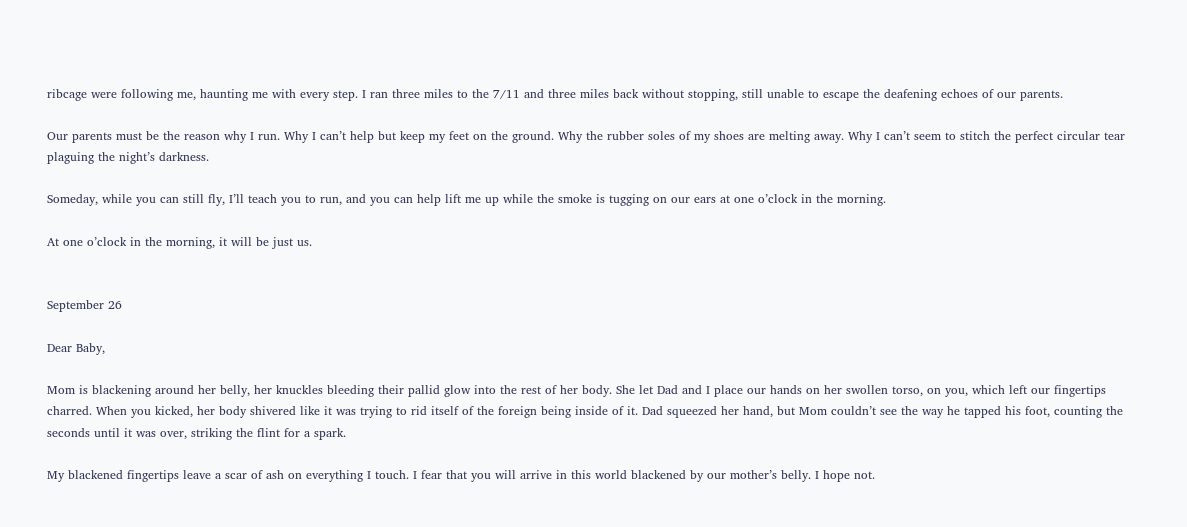ribcage were following me, haunting me with every step. I ran three miles to the 7/11 and three miles back without stopping, still unable to escape the deafening echoes of our parents.

Our parents must be the reason why I run. Why I can’t help but keep my feet on the ground. Why the rubber soles of my shoes are melting away. Why I can’t seem to stitch the perfect circular tear plaguing the night’s darkness.

Someday, while you can still fly, I’ll teach you to run, and you can help lift me up while the smoke is tugging on our ears at one o’clock in the morning.

At one o’clock in the morning, it will be just us.


September 26

Dear Baby,

Mom is blackening around her belly, her knuckles bleeding their pallid glow into the rest of her body. She let Dad and I place our hands on her swollen torso, on you, which left our fingertips charred. When you kicked, her body shivered like it was trying to rid itself of the foreign being inside of it. Dad squeezed her hand, but Mom couldn’t see the way he tapped his foot, counting the seconds until it was over, striking the flint for a spark.

My blackened fingertips leave a scar of ash on everything I touch. I fear that you will arrive in this world blackened by our mother’s belly. I hope not.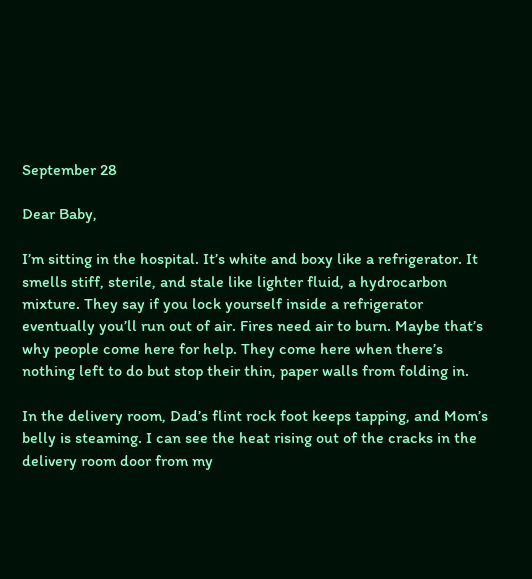September 28

Dear Baby,

I’m sitting in the hospital. It’s white and boxy like a refrigerator. It smells stiff, sterile, and stale like lighter fluid, a hydrocarbon mixture. They say if you lock yourself inside a refrigerator eventually you’ll run out of air. Fires need air to burn. Maybe that’s why people come here for help. They come here when there’s nothing left to do but stop their thin, paper walls from folding in.

In the delivery room, Dad’s flint rock foot keeps tapping, and Mom’s belly is steaming. I can see the heat rising out of the cracks in the delivery room door from my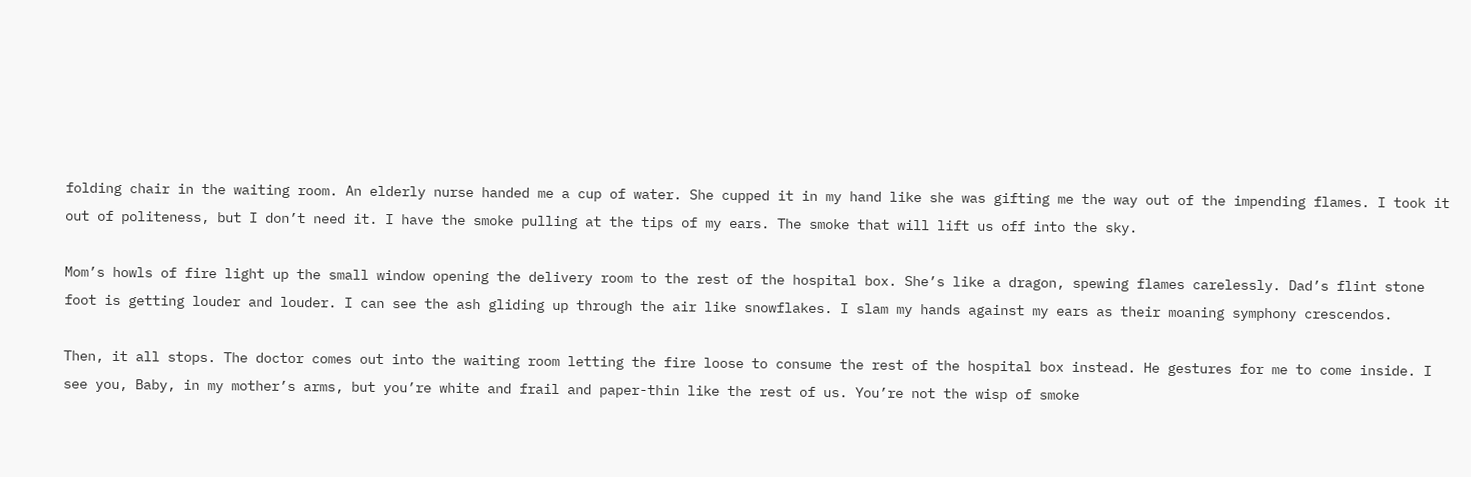folding chair in the waiting room. An elderly nurse handed me a cup of water. She cupped it in my hand like she was gifting me the way out of the impending flames. I took it out of politeness, but I don’t need it. I have the smoke pulling at the tips of my ears. The smoke that will lift us off into the sky.

Mom’s howls of fire light up the small window opening the delivery room to the rest of the hospital box. She’s like a dragon, spewing flames carelessly. Dad’s flint stone foot is getting louder and louder. I can see the ash gliding up through the air like snowflakes. I slam my hands against my ears as their moaning symphony crescendos.

Then, it all stops. The doctor comes out into the waiting room letting the fire loose to consume the rest of the hospital box instead. He gestures for me to come inside. I see you, Baby, in my mother’s arms, but you’re white and frail and paper-thin like the rest of us. You’re not the wisp of smoke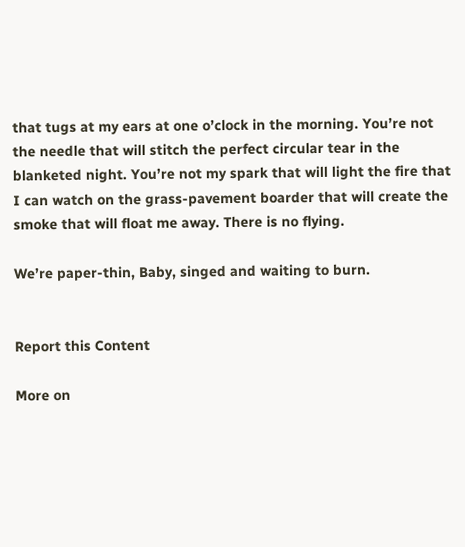that tugs at my ears at one o’clock in the morning. You’re not the needle that will stitch the perfect circular tear in the blanketed night. You’re not my spark that will light the fire that I can watch on the grass-pavement boarder that will create the smoke that will float me away. There is no flying.

We’re paper-thin, Baby, singed and waiting to burn.


Report this Content

More on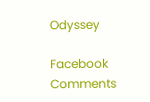Odyssey

Facebook Comments